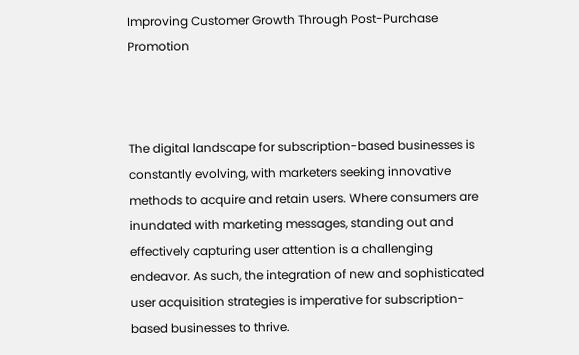Improving Customer Growth Through Post-Purchase Promotion



The digital landscape for subscription-based businesses is constantly evolving, with marketers seeking innovative methods to acquire and retain users. Where consumers are inundated with marketing messages, standing out and effectively capturing user attention is a challenging endeavor. As such, the integration of new and sophisticated user acquisition strategies is imperative for subscription-based businesses to thrive.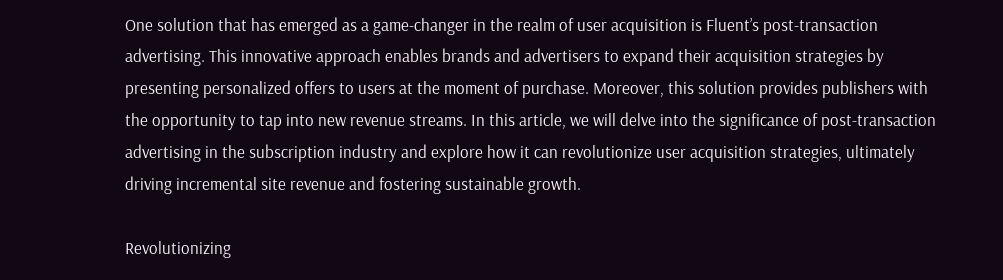One solution that has emerged as a game-changer in the realm of user acquisition is Fluent’s post-transaction advertising. This innovative approach enables brands and advertisers to expand their acquisition strategies by presenting personalized offers to users at the moment of purchase. Moreover, this solution provides publishers with the opportunity to tap into new revenue streams. In this article, we will delve into the significance of post-transaction advertising in the subscription industry and explore how it can revolutionize user acquisition strategies, ultimately driving incremental site revenue and fostering sustainable growth.

Revolutionizing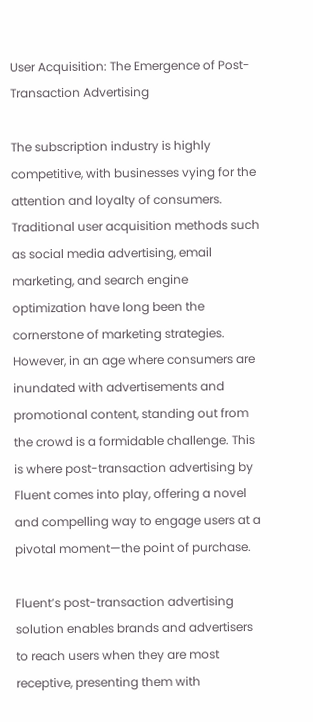User Acquisition: The Emergence of Post-Transaction Advertising

The subscription industry is highly competitive, with businesses vying for the attention and loyalty of consumers. Traditional user acquisition methods such as social media advertising, email marketing, and search engine optimization have long been the cornerstone of marketing strategies. However, in an age where consumers are inundated with advertisements and promotional content, standing out from the crowd is a formidable challenge. This is where post-transaction advertising by Fluent comes into play, offering a novel and compelling way to engage users at a pivotal moment—the point of purchase.

Fluent’s post-transaction advertising solution enables brands and advertisers to reach users when they are most receptive, presenting them with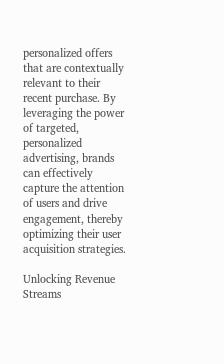personalized offers that are contextually relevant to their recent purchase. By leveraging the power of targeted, personalized advertising, brands can effectively capture the attention of users and drive engagement, thereby optimizing their user acquisition strategies.

Unlocking Revenue Streams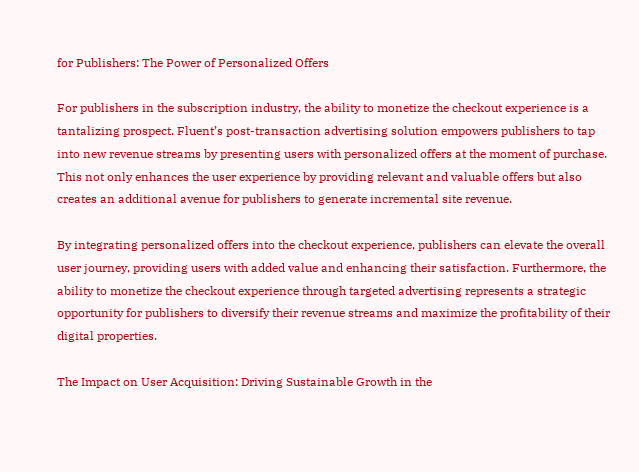for Publishers: The Power of Personalized Offers

For publishers in the subscription industry, the ability to monetize the checkout experience is a tantalizing prospect. Fluent’s post-transaction advertising solution empowers publishers to tap into new revenue streams by presenting users with personalized offers at the moment of purchase. This not only enhances the user experience by providing relevant and valuable offers but also creates an additional avenue for publishers to generate incremental site revenue.

By integrating personalized offers into the checkout experience, publishers can elevate the overall user journey, providing users with added value and enhancing their satisfaction. Furthermore, the ability to monetize the checkout experience through targeted advertising represents a strategic opportunity for publishers to diversify their revenue streams and maximize the profitability of their digital properties.

The Impact on User Acquisition: Driving Sustainable Growth in the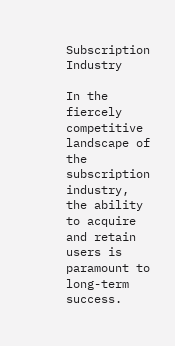Subscription Industry

In the fiercely competitive landscape of the subscription industry, the ability to acquire and retain users is paramount to long-term success.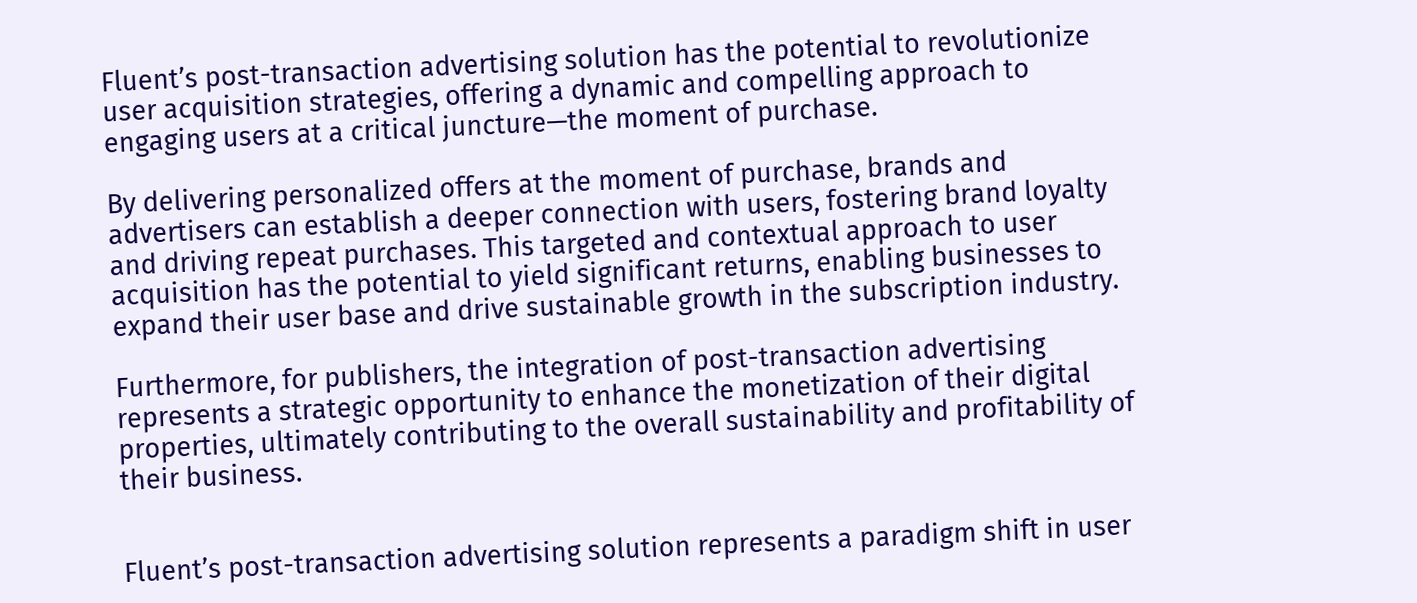Fluent’s post-transaction advertising solution has the potential to revolutionize user acquisition strategies, offering a dynamic and compelling approach to engaging users at a critical juncture—the moment of purchase.

By delivering personalized offers at the moment of purchase, brands and advertisers can establish a deeper connection with users, fostering brand loyalty and driving repeat purchases. This targeted and contextual approach to user acquisition has the potential to yield significant returns, enabling businesses to expand their user base and drive sustainable growth in the subscription industry.

Furthermore, for publishers, the integration of post-transaction advertising represents a strategic opportunity to enhance the monetization of their digital properties, ultimately contributing to the overall sustainability and profitability of their business.


Fluent’s post-transaction advertising solution represents a paradigm shift in user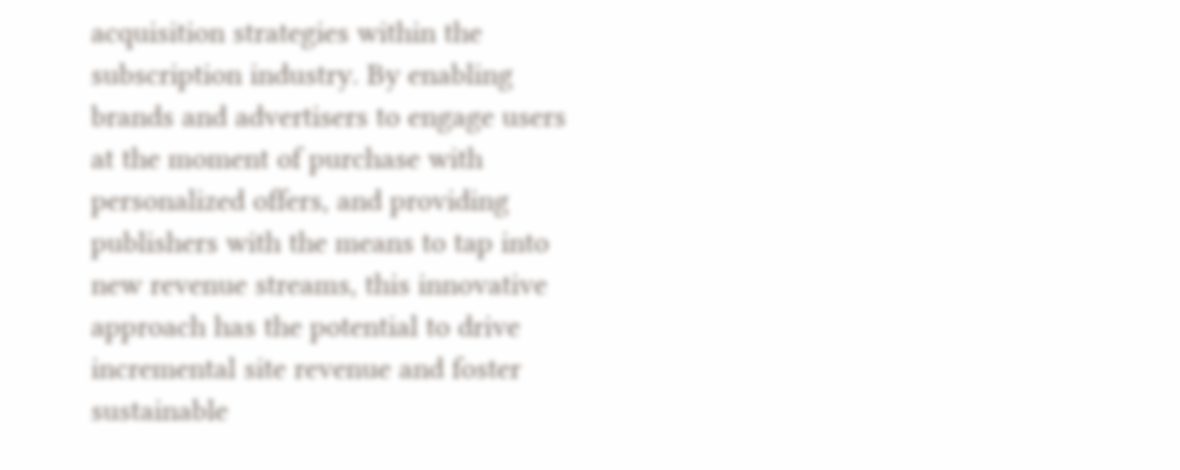acquisition strategies within the subscription industry. By enabling brands and advertisers to engage users at the moment of purchase with personalized offers, and providing publishers with the means to tap into new revenue streams, this innovative approach has the potential to drive incremental site revenue and foster sustainable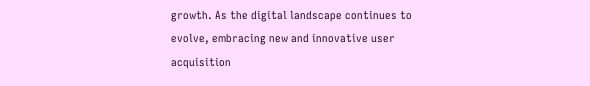growth. As the digital landscape continues to evolve, embracing new and innovative user acquisition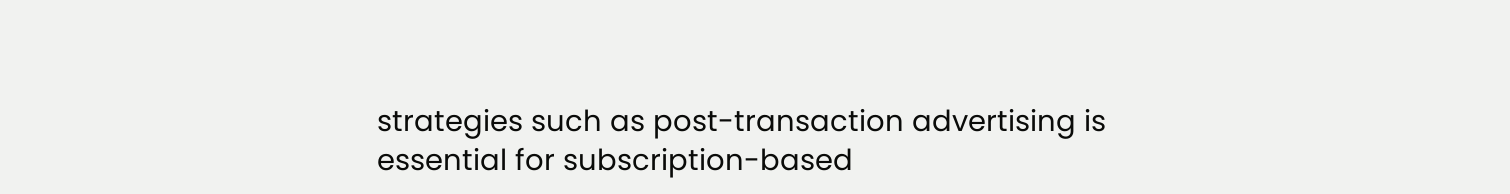strategies such as post-transaction advertising is essential for subscription-based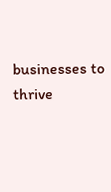businesses to thrive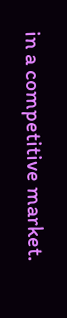in a competitive market.